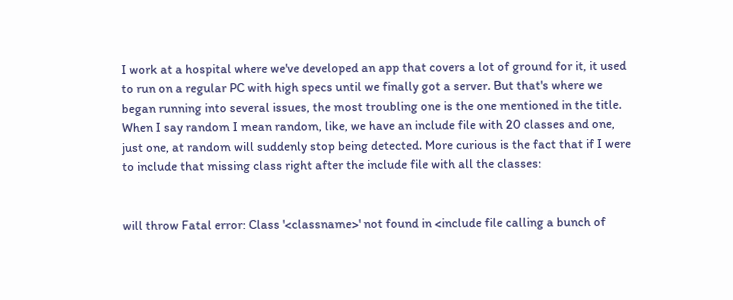I work at a hospital where we've developed an app that covers a lot of ground for it, it used to run on a regular PC with high specs until we finally got a server. But that's where we began running into several issues, the most troubling one is the one mentioned in the title. When I say random I mean random, like, we have an include file with 20 classes and one, just one, at random will suddenly stop being detected. More curious is the fact that if I were to include that missing class right after the include file with all the classes:


will throw Fatal error: Class '<classname>' not found in <include file calling a bunch of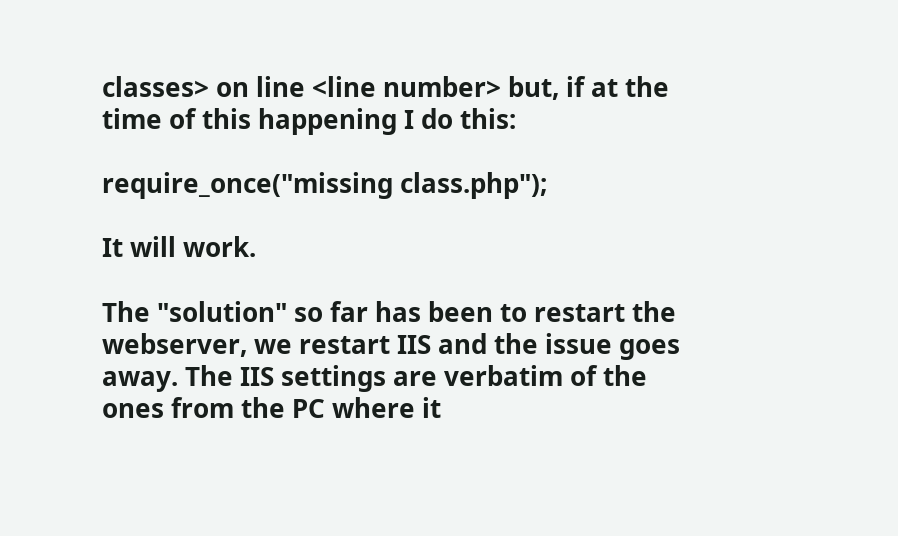classes> on line <line number> but, if at the time of this happening I do this:

require_once("missing class.php");

It will work.

The "solution" so far has been to restart the webserver, we restart IIS and the issue goes away. The IIS settings are verbatim of the ones from the PC where it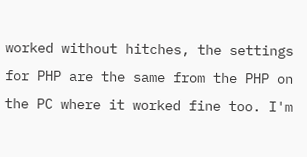worked without hitches, the settings for PHP are the same from the PHP on the PC where it worked fine too. I'm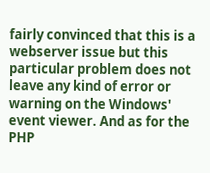fairly convinced that this is a webserver issue but this particular problem does not leave any kind of error or warning on the Windows' event viewer. And as for the PHP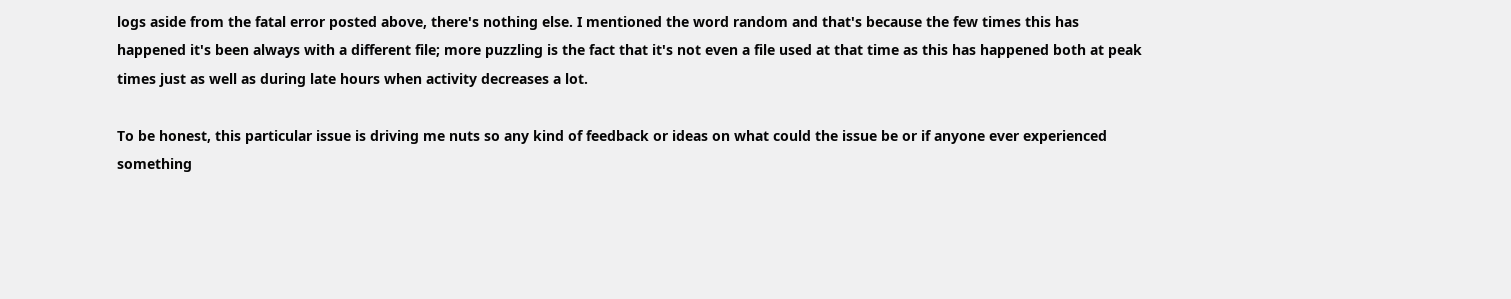logs aside from the fatal error posted above, there's nothing else. I mentioned the word random and that's because the few times this has happened it's been always with a different file; more puzzling is the fact that it's not even a file used at that time as this has happened both at peak times just as well as during late hours when activity decreases a lot.

To be honest, this particular issue is driving me nuts so any kind of feedback or ideas on what could the issue be or if anyone ever experienced something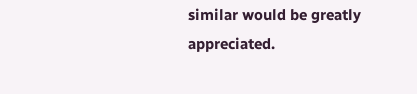similar would be greatly appreciated.